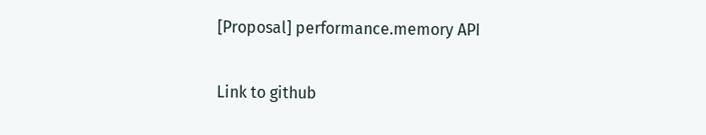[Proposal] performance.memory API

Link to github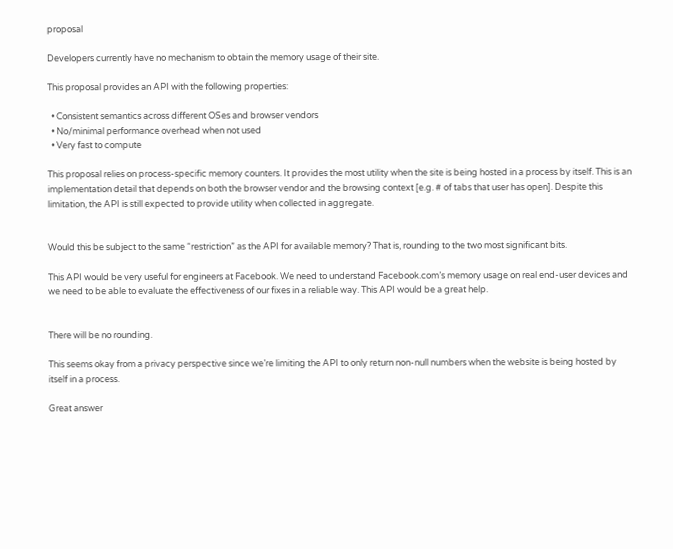proposal

Developers currently have no mechanism to obtain the memory usage of their site.

This proposal provides an API with the following properties:

  • Consistent semantics across different OSes and browser vendors
  • No/minimal performance overhead when not used
  • Very fast to compute

This proposal relies on process-specific memory counters. It provides the most utility when the site is being hosted in a process by itself. This is an implementation detail that depends on both the browser vendor and the browsing context [e.g. # of tabs that user has open]. Despite this limitation, the API is still expected to provide utility when collected in aggregate.


Would this be subject to the same “restriction” as the API for available memory? That is, rounding to the two most significant bits.

This API would be very useful for engineers at Facebook. We need to understand Facebook.com’s memory usage on real end-user devices and we need to be able to evaluate the effectiveness of our fixes in a reliable way. This API would be a great help.


There will be no rounding.

This seems okay from a privacy perspective since we’re limiting the API to only return non-null numbers when the website is being hosted by itself in a process.

Great answer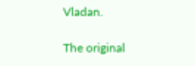Vladan.

The original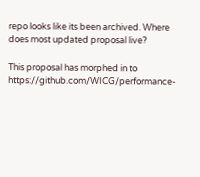repo looks like its been archived. Where does most updated proposal live?

This proposal has morphed in to https://github.com/WICG/performance-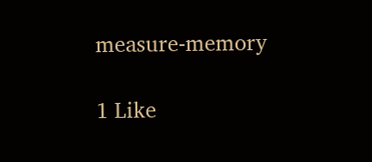measure-memory

1 Like